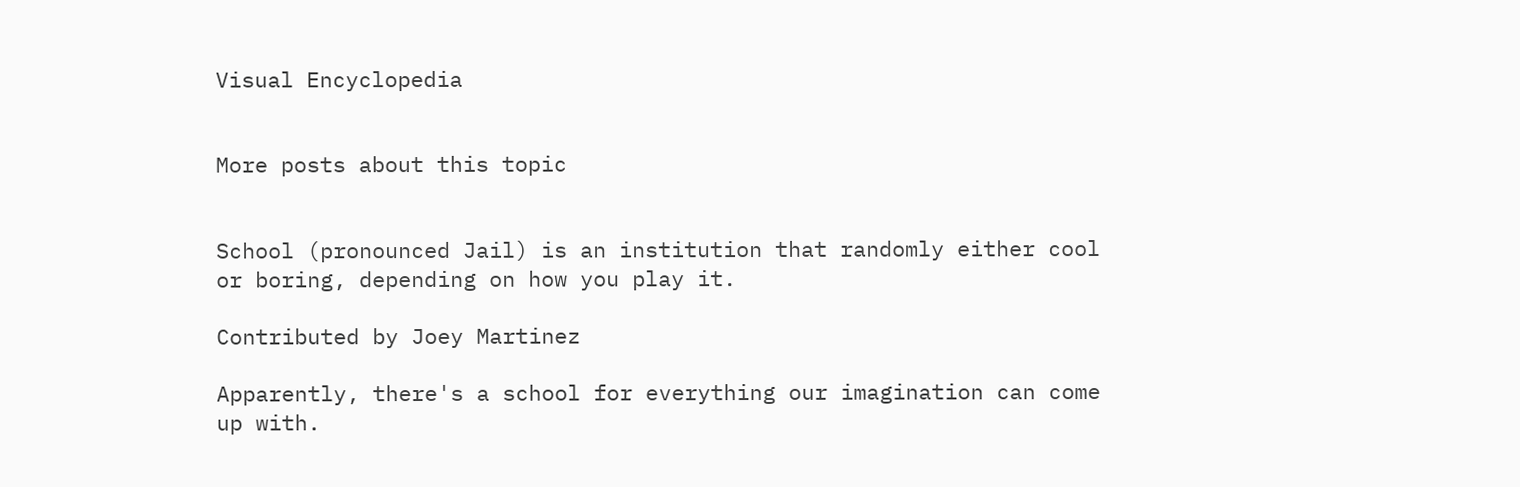Visual Encyclopedia


More posts about this topic


School (pronounced Jail) is an institution that randomly either cool or boring, depending on how you play it.

Contributed by Joey Martinez

Apparently, there's a school for everything our imagination can come up with.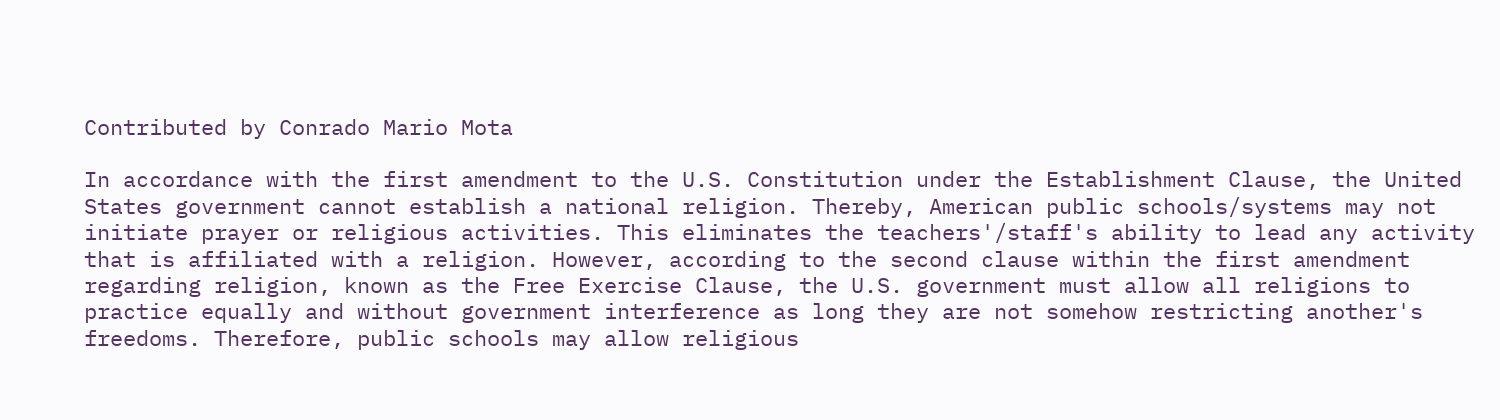Contributed by Conrado Mario Mota

In accordance with the first amendment to the U.S. Constitution under the Establishment Clause, the United States government cannot establish a national religion. Thereby, American public schools/systems may not initiate prayer or religious activities. This eliminates the teachers'/staff's ability to lead any activity that is affiliated with a religion. However, according to the second clause within the first amendment regarding religion, known as the Free Exercise Clause, the U.S. government must allow all religions to practice equally and without government interference as long they are not somehow restricting another's freedoms. Therefore, public schools may allow religious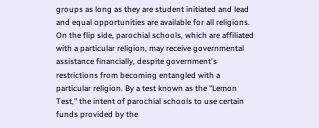groups as long as they are student initiated and lead and equal opportunities are available for all religions. On the flip side, parochial schools, which are affiliated with a particular religion, may receive governmental assistance financially, despite government's restrictions from becoming entangled with a particular religion. By a test known as the "Lemon Test," the intent of parochial schools to use certain funds provided by the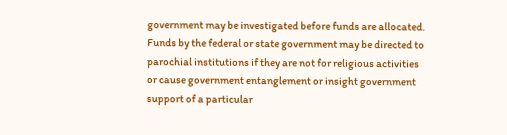government may be investigated before funds are allocated. Funds by the federal or state government may be directed to parochial institutions if they are not for religious activities or cause government entanglement or insight government support of a particular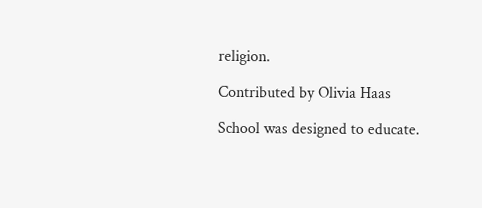religion.

Contributed by Olivia Haas

School was designed to educate.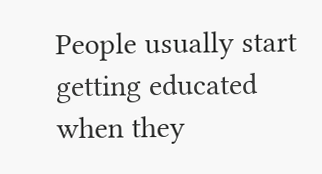People usually start getting educated when they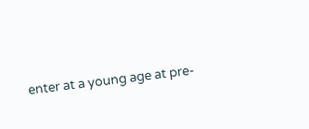enter at a young age at pre-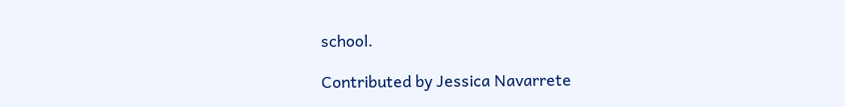school.

Contributed by Jessica Navarrete